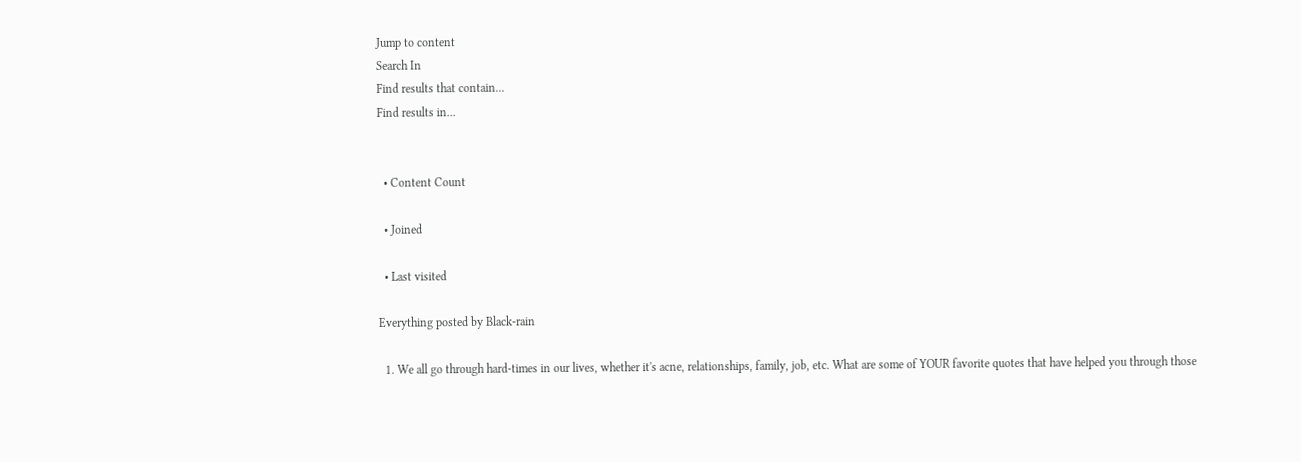Jump to content
Search In
Find results that contain...
Find results in...


  • Content Count

  • Joined

  • Last visited

Everything posted by Black-rain

  1. We all go through hard-times in our lives, whether it's acne, relationships, family, job, etc. What are some of YOUR favorite quotes that have helped you through those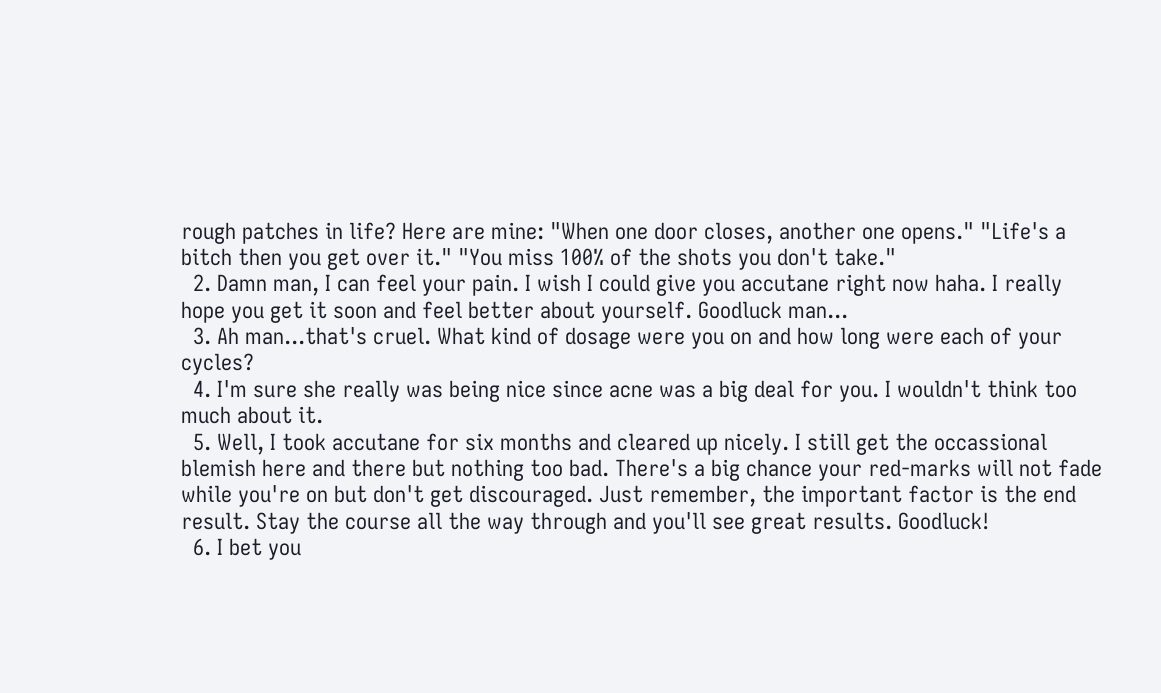rough patches in life? Here are mine: "When one door closes, another one opens." "Life's a bitch then you get over it." "You miss 100% of the shots you don't take."
  2. Damn man, I can feel your pain. I wish I could give you accutane right now haha. I really hope you get it soon and feel better about yourself. Goodluck man...
  3. Ah man...that's cruel. What kind of dosage were you on and how long were each of your cycles?
  4. I'm sure she really was being nice since acne was a big deal for you. I wouldn't think too much about it.
  5. Well, I took accutane for six months and cleared up nicely. I still get the occassional blemish here and there but nothing too bad. There's a big chance your red-marks will not fade while you're on but don't get discouraged. Just remember, the important factor is the end result. Stay the course all the way through and you'll see great results. Goodluck!
  6. I bet you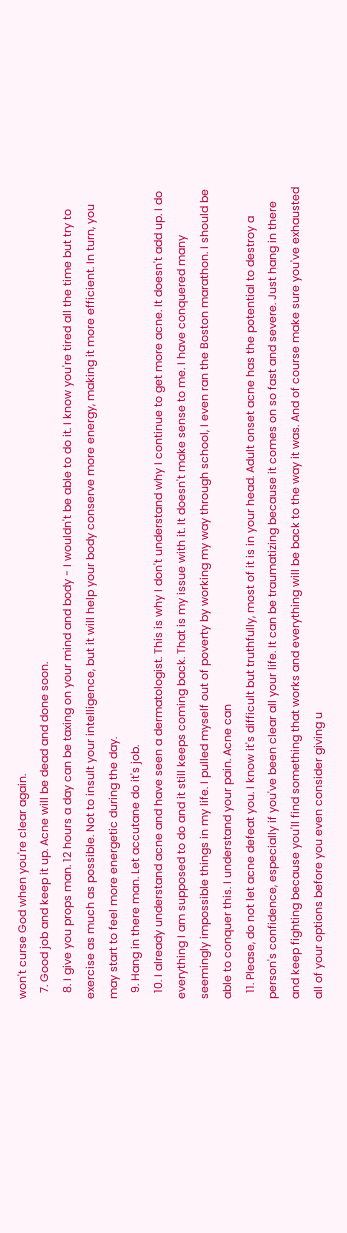won't curse God when you're clear again.
  7. Good job and keep it up. Acne will be dead and done soon.
  8. I give you props man. 12 hours a day can be taxing on your mind and body - I wouldn't be able to do it. I know you're tired all the time but try to exercise as much as possible. Not to insult your intelligence, but it will help your body conserve more energy, making it more efficient. In turn, you may start to feel more energetic during the day.
  9. Hang in there man. Let accutane do it's job.
  10. I already understand acne and have seen a dermatologist. This is why I don't understand why I continue to get more acne. It doesn't add up. I do everything I am supposed to do and it still keeps coming back. That is my issue with it. It doesn't make sense to me. I have conquered many seemingly impossible things in my life. I pulled myself out of poverty by working my way through school, I even ran the Boston marathon. I should be able to conquer this. I understand your pain. Acne can
  11. Please, do not let acne defeat you. I know it's difficult but truthfully, most of it is in your head. Adult onset acne has the potential to destroy a person's confidence, especially if you've been clear all your life. It can be traumatizing because it comes on so fast and severe. Just hang in there and keep fighting because you'll find something that works and everything will be back to the way it was. And of course make sure you've exhausted all of your options before you even consider giving u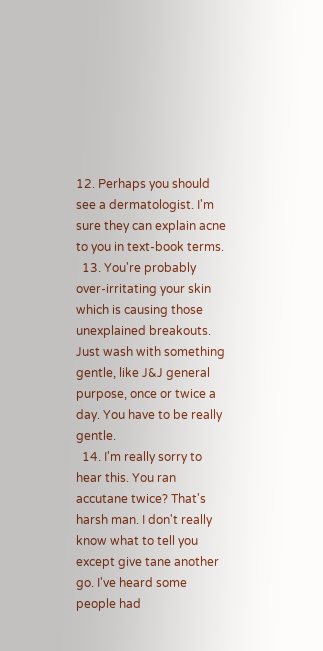12. Perhaps you should see a dermatologist. I'm sure they can explain acne to you in text-book terms.
  13. You're probably over-irritating your skin which is causing those unexplained breakouts. Just wash with something gentle, like J&J general purpose, once or twice a day. You have to be really gentle.
  14. I'm really sorry to hear this. You ran accutane twice? That's harsh man. I don't really know what to tell you except give tane another go. I've heard some people had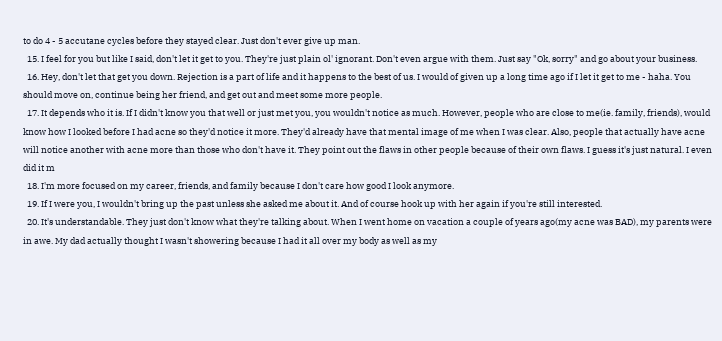to do 4 - 5 accutane cycles before they stayed clear. Just don't ever give up man.
  15. I feel for you but like I said, don't let it get to you. They're just plain ol' ignorant. Don't even argue with them. Just say "Ok, sorry" and go about your business.
  16. Hey, don't let that get you down. Rejection is a part of life and it happens to the best of us. I would of given up a long time ago if I let it get to me - haha. You should move on, continue being her friend, and get out and meet some more people.
  17. It depends who it is. If I didn't know you that well or just met you, you wouldn't notice as much. However, people who are close to me(ie. family, friends), would know how I looked before I had acne so they'd notice it more. They'd already have that mental image of me when I was clear. Also, people that actually have acne will notice another with acne more than those who don't have it. They point out the flaws in other people because of their own flaws. I guess it's just natural. I even did it m
  18. I'm more focused on my career, friends, and family because I don't care how good I look anymore.
  19. If I were you, I wouldn't bring up the past unless she asked me about it. And of course hook up with her again if you're still interested.
  20. It's understandable. They just don't know what they're talking about. When I went home on vacation a couple of years ago(my acne was BAD), my parents were in awe. My dad actually thought I wasn't showering because I had it all over my body as well as my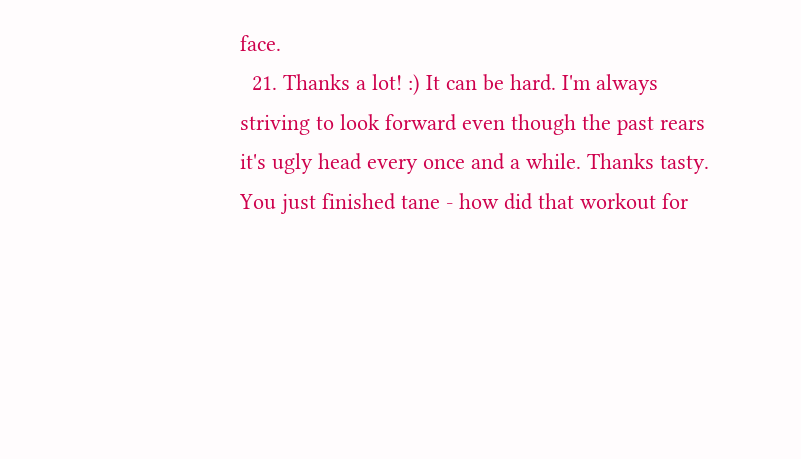face.
  21. Thanks a lot! :) It can be hard. I'm always striving to look forward even though the past rears it's ugly head every once and a while. Thanks tasty. You just finished tane - how did that workout for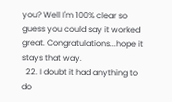you? Well I'm 100% clear so guess you could say it worked great. Congratulations...hope it stays that way.
  22. I doubt it had anything to do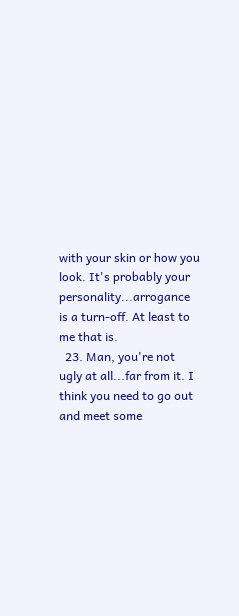with your skin or how you look. It's probably your personality...arrogance is a turn-off. At least to me that is.
  23. Man, you're not ugly at all...far from it. I think you need to go out and meet some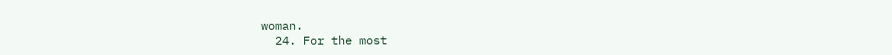woman.
  24. For the most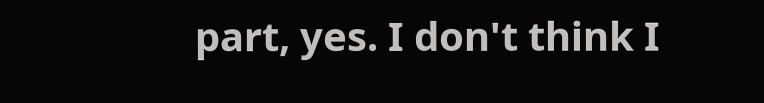part, yes. I don't think I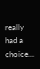really had a choice...